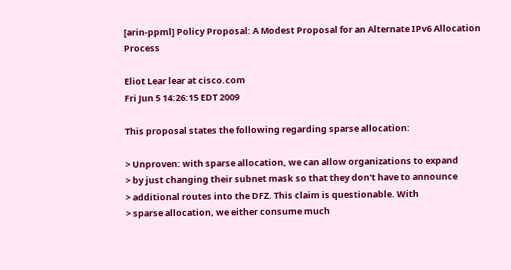[arin-ppml] Policy Proposal: A Modest Proposal for an Alternate IPv6 Allocation Process

Eliot Lear lear at cisco.com
Fri Jun 5 14:26:15 EDT 2009

This proposal states the following regarding sparse allocation:

> Unproven: with sparse allocation, we can allow organizations to expand
> by just changing their subnet mask so that they don't have to announce
> additional routes into the DFZ. This claim is questionable. With
> sparse allocation, we either consume much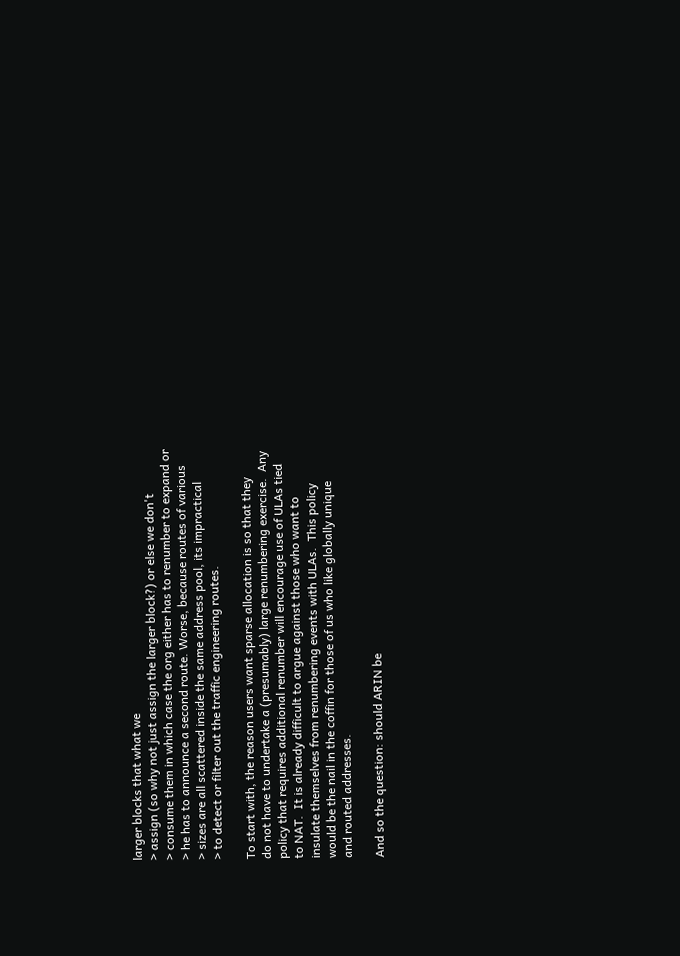larger blocks that what we
> assign (so why not just assign the larger block?) or else we don't
> consume them in which case the org either has to renumber to expand or
> he has to announce a second route. Worse, because routes of various
> sizes are all scattered inside the same address pool, its impractical
> to detect or filter out the traffic engineering routes.

To start with, the reason users want sparse allocation is so that they
do not have to undertake a (presumably) large renumbering exercise.  Any
policy that requires additional renumber will encourage use of ULAs tied
to NAT.  It is already difficult to argue against those who want to
insulate themselves from renumbering events with ULAs.  This policy
would be the nail in the coffin for those of us who like globally unique
and routed addresses.

And so the question: should ARIN be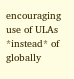encouraging use of ULAs *instead* of
globally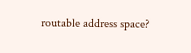routable address space?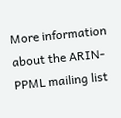More information about the ARIN-PPML mailing list